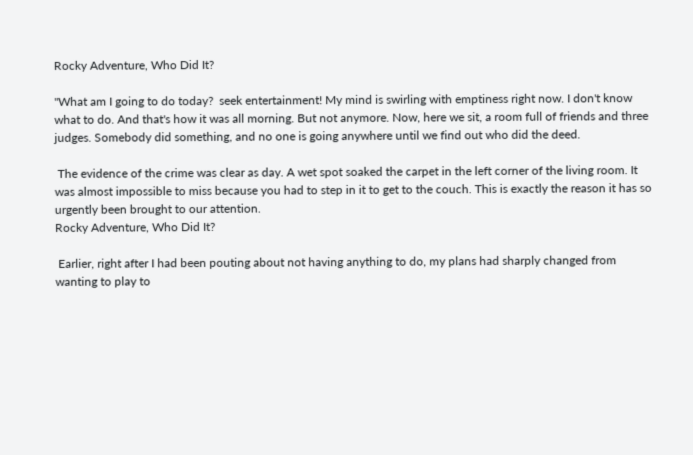Rocky Adventure, Who Did It?

"What am I going to do today?  seek entertainment! My mind is swirling with emptiness right now. I don't know what to do. And that's how it was all morning. But not anymore. Now, here we sit, a room full of friends and three judges. Somebody did something, and no one is going anywhere until we find out who did the deed.

 The evidence of the crime was clear as day. A wet spot soaked the carpet in the left corner of the living room. It was almost impossible to miss because you had to step in it to get to the couch. This is exactly the reason it has so urgently been brought to our attention.
Rocky Adventure, Who Did It?

 Earlier, right after I had been pouting about not having anything to do, my plans had sharply changed from wanting to play to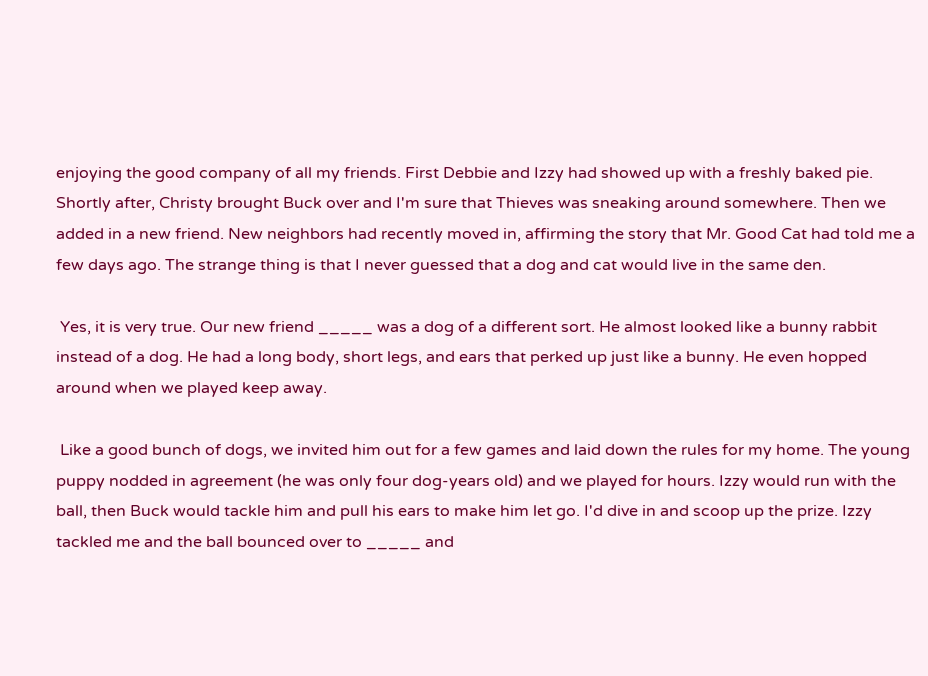enjoying the good company of all my friends. First Debbie and Izzy had showed up with a freshly baked pie. Shortly after, Christy brought Buck over and I'm sure that Thieves was sneaking around somewhere. Then we added in a new friend. New neighbors had recently moved in, affirming the story that Mr. Good Cat had told me a few days ago. The strange thing is that I never guessed that a dog and cat would live in the same den.

 Yes, it is very true. Our new friend _____ was a dog of a different sort. He almost looked like a bunny rabbit instead of a dog. He had a long body, short legs, and ears that perked up just like a bunny. He even hopped around when we played keep away.

 Like a good bunch of dogs, we invited him out for a few games and laid down the rules for my home. The young puppy nodded in agreement (he was only four dog-years old) and we played for hours. Izzy would run with the ball, then Buck would tackle him and pull his ears to make him let go. I'd dive in and scoop up the prize. Izzy tackled me and the ball bounced over to _____ and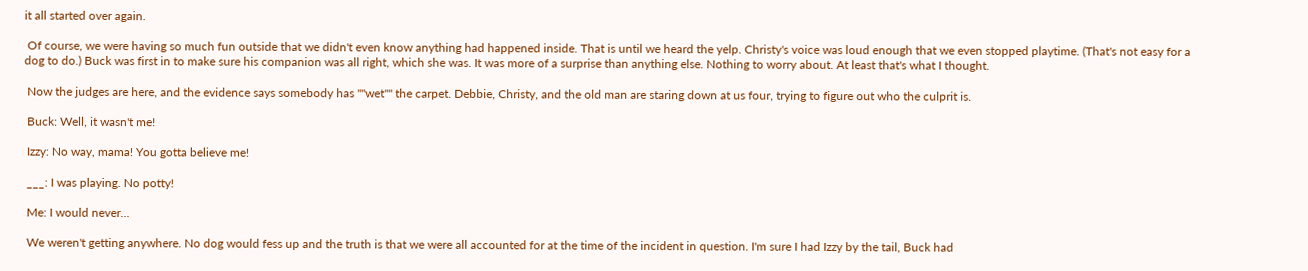it all started over again.

 Of course, we were having so much fun outside that we didn't even know anything had happened inside. That is until we heard the yelp. Christy's voice was loud enough that we even stopped playtime. (That's not easy for a dog to do.) Buck was first in to make sure his companion was all right, which she was. It was more of a surprise than anything else. Nothing to worry about. At least that's what I thought.

 Now the judges are here, and the evidence says somebody has ""wet"" the carpet. Debbie, Christy, and the old man are staring down at us four, trying to figure out who the culprit is.

 Buck: Well, it wasn't me!

 Izzy: No way, mama! You gotta believe me!

 ___: I was playing. No potty!

 Me: I would never...

 We weren't getting anywhere. No dog would fess up and the truth is that we were all accounted for at the time of the incident in question. I'm sure I had Izzy by the tail, Buck had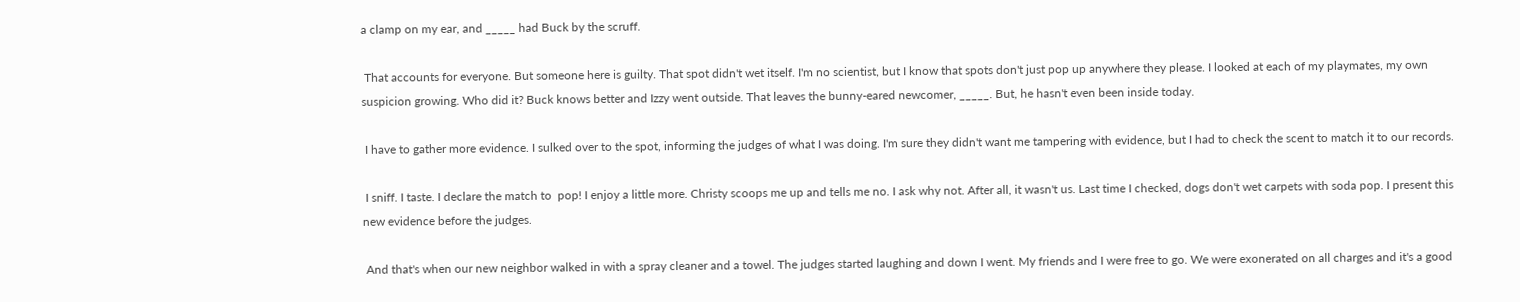a clamp on my ear, and _____ had Buck by the scruff.

 That accounts for everyone. But someone here is guilty. That spot didn't wet itself. I'm no scientist, but I know that spots don't just pop up anywhere they please. I looked at each of my playmates, my own suspicion growing. Who did it? Buck knows better and Izzy went outside. That leaves the bunny-eared newcomer, _____. But, he hasn't even been inside today.

 I have to gather more evidence. I sulked over to the spot, informing the judges of what I was doing. I'm sure they didn't want me tampering with evidence, but I had to check the scent to match it to our records.

 I sniff. I taste. I declare the match to  pop! I enjoy a little more. Christy scoops me up and tells me no. I ask why not. After all, it wasn't us. Last time I checked, dogs don't wet carpets with soda pop. I present this new evidence before the judges.

 And that's when our new neighbor walked in with a spray cleaner and a towel. The judges started laughing and down I went. My friends and I were free to go. We were exonerated on all charges and it's a good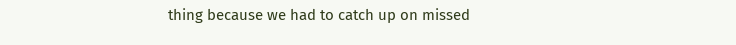thing because we had to catch up on missed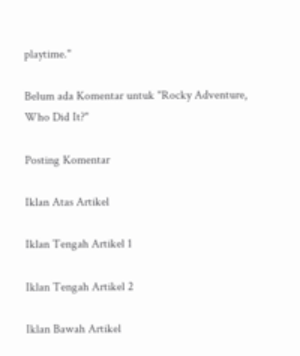playtime."

Belum ada Komentar untuk "Rocky Adventure, Who Did It?"

Posting Komentar

Iklan Atas Artikel

Iklan Tengah Artikel 1

Iklan Tengah Artikel 2

Iklan Bawah Artikel